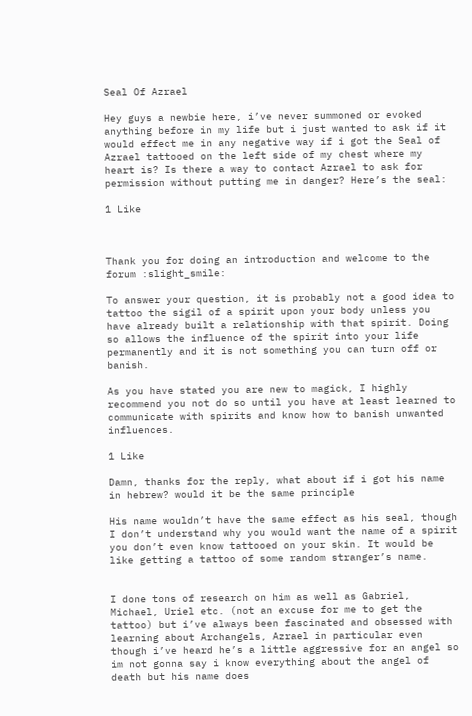Seal Of Azrael

Hey guys a newbie here, i’ve never summoned or evoked anything before in my life but i just wanted to ask if it would effect me in any negative way if i got the Seal of Azrael tattooed on the left side of my chest where my heart is? Is there a way to contact Azrael to ask for permission without putting me in danger? Here’s the seal:

1 Like



Thank you for doing an introduction and welcome to the forum :slight_smile:

To answer your question, it is probably not a good idea to tattoo the sigil of a spirit upon your body unless you have already built a relationship with that spirit. Doing so allows the influence of the spirit into your life permanently and it is not something you can turn off or banish.

As you have stated you are new to magick, I highly recommend you not do so until you have at least learned to communicate with spirits and know how to banish unwanted influences.

1 Like

Damn, thanks for the reply, what about if i got his name in hebrew? would it be the same principle

His name wouldn’t have the same effect as his seal, though I don’t understand why you would want the name of a spirit you don’t even know tattooed on your skin. It would be like getting a tattoo of some random stranger’s name.


I done tons of research on him as well as Gabriel, Michael, Uriel etc. (not an excuse for me to get the tattoo) but i’ve always been fascinated and obsessed with learning about Archangels, Azrael in particular even though i’ve heard he’s a little aggressive for an angel so im not gonna say i know everything about the angel of death but his name does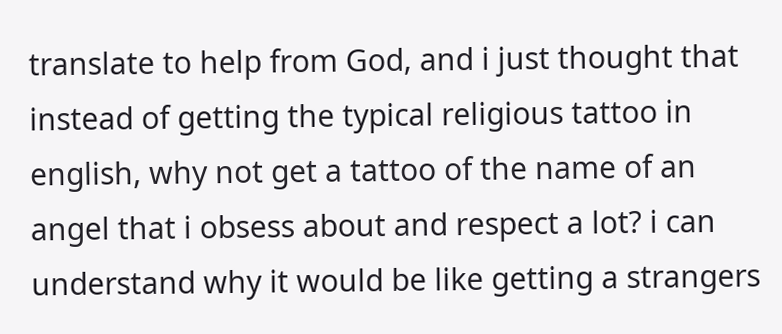translate to help from God, and i just thought that instead of getting the typical religious tattoo in english, why not get a tattoo of the name of an angel that i obsess about and respect a lot? i can understand why it would be like getting a strangers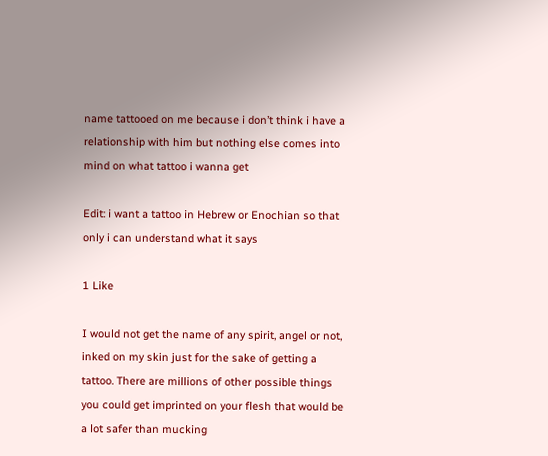name tattooed on me because i don’t think i have a relationship with him but nothing else comes into mind on what tattoo i wanna get

Edit: i want a tattoo in Hebrew or Enochian so that only i can understand what it says

1 Like

I would not get the name of any spirit, angel or not, inked on my skin just for the sake of getting a tattoo. There are millions of other possible things you could get imprinted on your flesh that would be a lot safer than mucking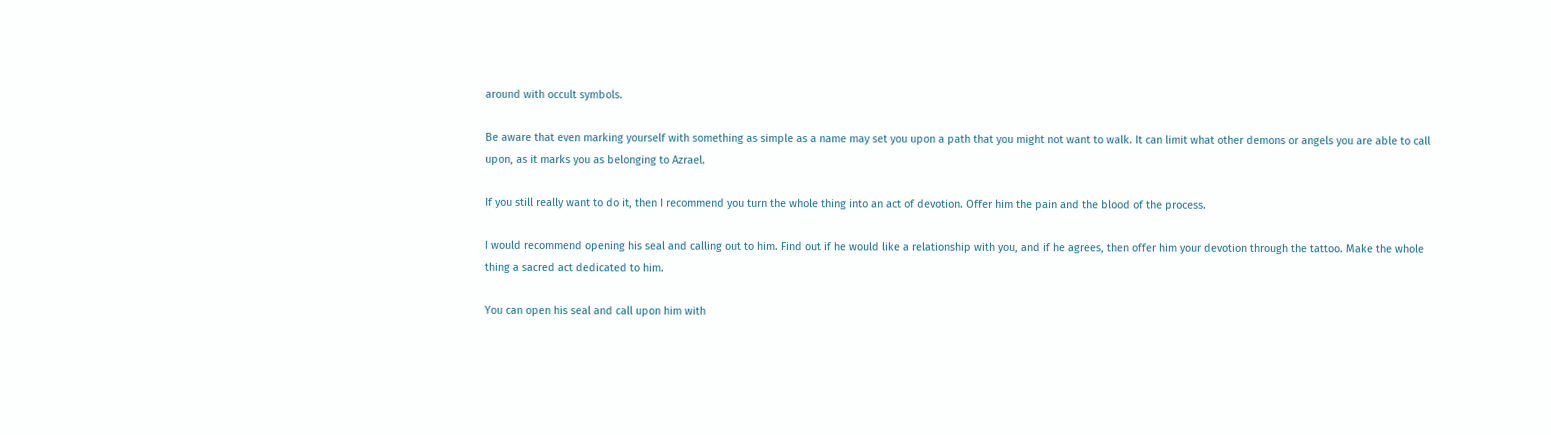around with occult symbols.

Be aware that even marking yourself with something as simple as a name may set you upon a path that you might not want to walk. It can limit what other demons or angels you are able to call upon, as it marks you as belonging to Azrael.

If you still really want to do it, then I recommend you turn the whole thing into an act of devotion. Offer him the pain and the blood of the process.

I would recommend opening his seal and calling out to him. Find out if he would like a relationship with you, and if he agrees, then offer him your devotion through the tattoo. Make the whole thing a sacred act dedicated to him.

You can open his seal and call upon him with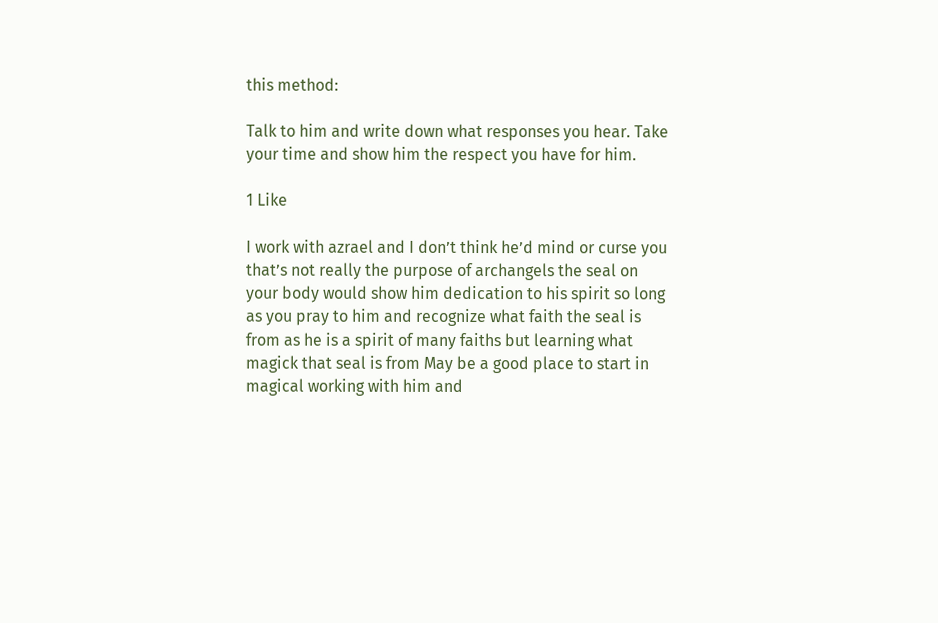this method:

Talk to him and write down what responses you hear. Take your time and show him the respect you have for him.

1 Like

I work with azrael and I don’t think he’d mind or curse you that’s not really the purpose of archangels the seal on your body would show him dedication to his spirit so long as you pray to him and recognize what faith the seal is from as he is a spirit of many faiths but learning what magick that seal is from May be a good place to start in magical working with him and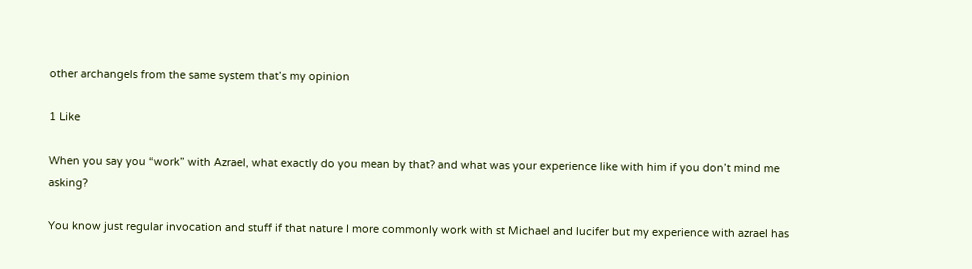other archangels from the same system that’s my opinion

1 Like

When you say you “work” with Azrael, what exactly do you mean by that? and what was your experience like with him if you don’t mind me asking?

You know just regular invocation and stuff if that nature I more commonly work with st Michael and lucifer but my experience with azrael has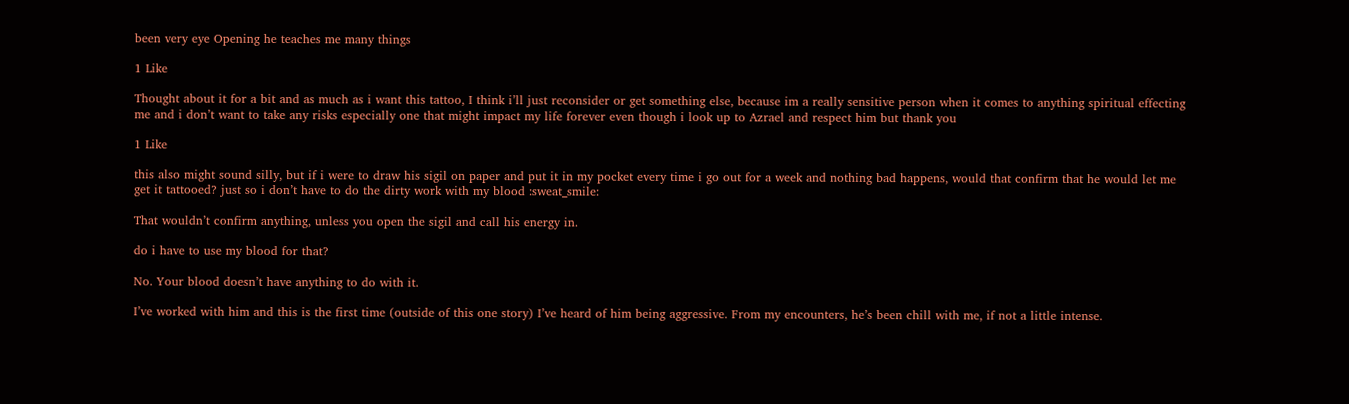been very eye Opening he teaches me many things

1 Like

Thought about it for a bit and as much as i want this tattoo, I think i’ll just reconsider or get something else, because im a really sensitive person when it comes to anything spiritual effecting me and i don’t want to take any risks especially one that might impact my life forever even though i look up to Azrael and respect him but thank you

1 Like

this also might sound silly, but if i were to draw his sigil on paper and put it in my pocket every time i go out for a week and nothing bad happens, would that confirm that he would let me get it tattooed? just so i don’t have to do the dirty work with my blood :sweat_smile:

That wouldn’t confirm anything, unless you open the sigil and call his energy in.

do i have to use my blood for that?

No. Your blood doesn’t have anything to do with it.

I’ve worked with him and this is the first time (outside of this one story) I’ve heard of him being aggressive. From my encounters, he’s been chill with me, if not a little intense.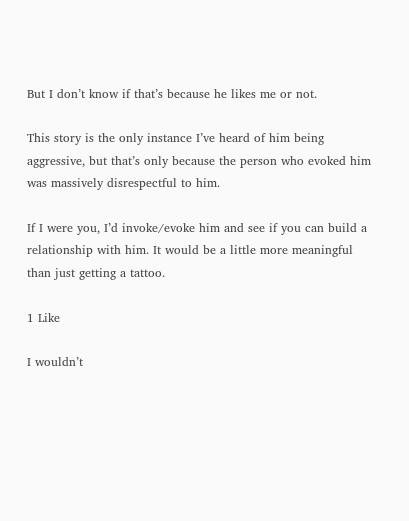But I don’t know if that’s because he likes me or not.

This story is the only instance I’ve heard of him being aggressive, but that’s only because the person who evoked him was massively disrespectful to him.

If I were you, I’d invoke/evoke him and see if you can build a relationship with him. It would be a little more meaningful than just getting a tattoo.

1 Like

I wouldn’t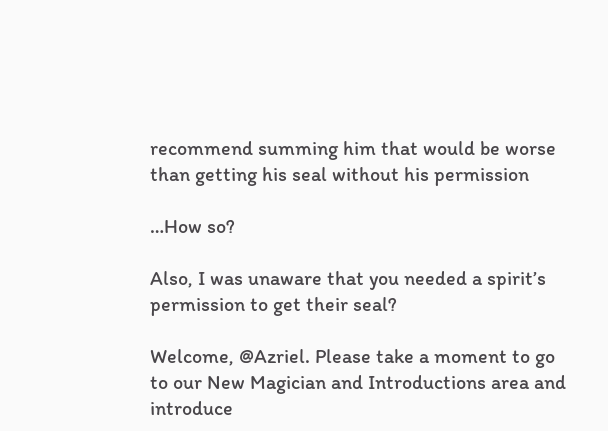recommend summing him that would be worse than getting his seal without his permission

…How so?

Also, I was unaware that you needed a spirit’s permission to get their seal?

Welcome, @Azriel. Please take a moment to go to our New Magician and Introductions area and introduce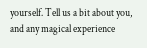yourself. Tell us a bit about you, and any magical experience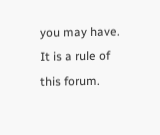you may have. It is a rule of this forum.